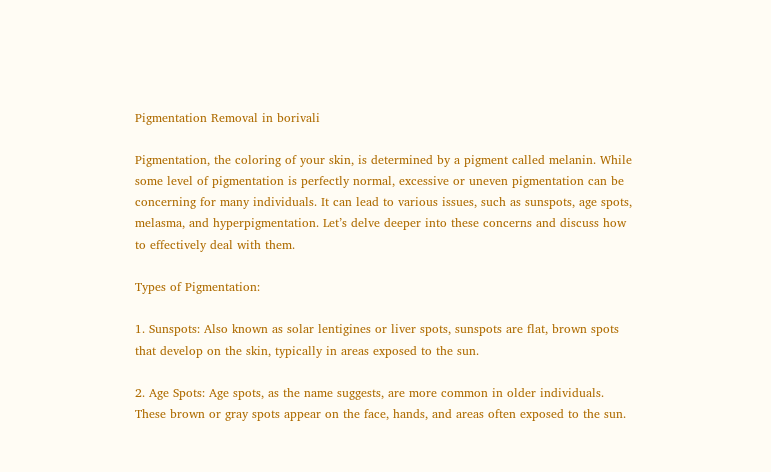Pigmentation Removal in borivali

Pigmentation, the coloring of your skin, is determined by a pigment called melanin. While some level of pigmentation is perfectly normal, excessive or uneven pigmentation can be concerning for many individuals. It can lead to various issues, such as sunspots, age spots, melasma, and hyperpigmentation. Let’s delve deeper into these concerns and discuss how to effectively deal with them.

Types of Pigmentation:

1. Sunspots: Also known as solar lentigines or liver spots, sunspots are flat, brown spots that develop on the skin, typically in areas exposed to the sun.

2. Age Spots: Age spots, as the name suggests, are more common in older individuals. These brown or gray spots appear on the face, hands, and areas often exposed to the sun.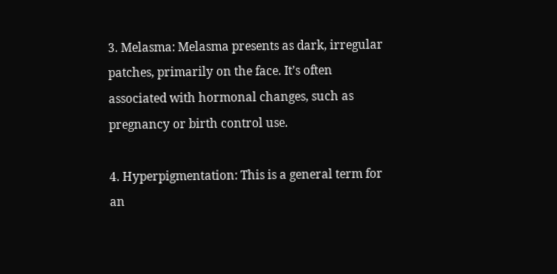3. Melasma: Melasma presents as dark, irregular patches, primarily on the face. It’s often associated with hormonal changes, such as pregnancy or birth control use.

4. Hyperpigmentation: This is a general term for an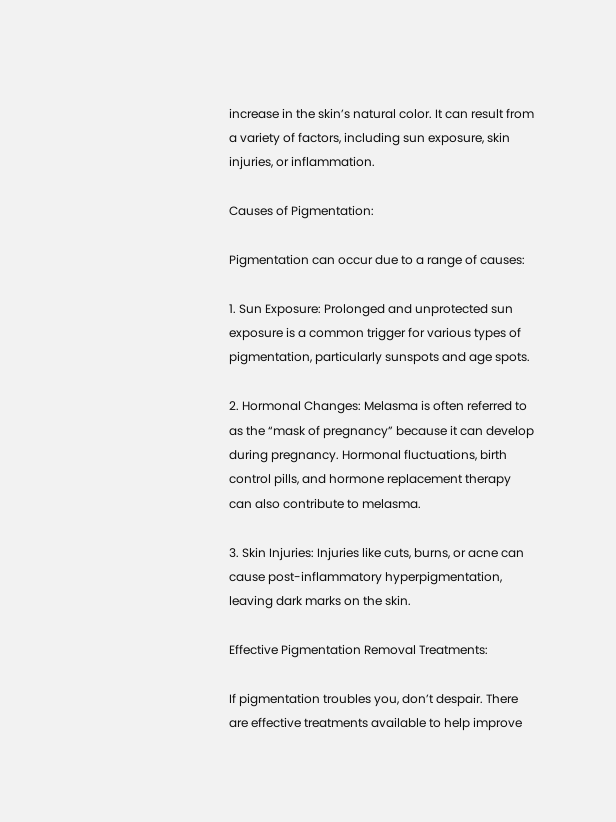increase in the skin’s natural color. It can result from a variety of factors, including sun exposure, skin injuries, or inflammation.

Causes of Pigmentation:

Pigmentation can occur due to a range of causes:

1. Sun Exposure: Prolonged and unprotected sun exposure is a common trigger for various types of pigmentation, particularly sunspots and age spots.

2. Hormonal Changes: Melasma is often referred to as the “mask of pregnancy” because it can develop during pregnancy. Hormonal fluctuations, birth control pills, and hormone replacement therapy can also contribute to melasma.

3. Skin Injuries: Injuries like cuts, burns, or acne can cause post-inflammatory hyperpigmentation, leaving dark marks on the skin.

Effective Pigmentation Removal Treatments:

If pigmentation troubles you, don’t despair. There are effective treatments available to help improve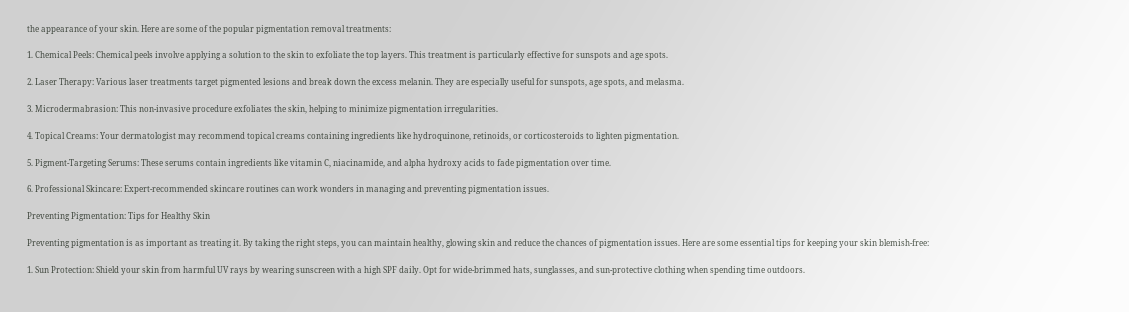the appearance of your skin. Here are some of the popular pigmentation removal treatments:

1. Chemical Peels: Chemical peels involve applying a solution to the skin to exfoliate the top layers. This treatment is particularly effective for sunspots and age spots.

2. Laser Therapy: Various laser treatments target pigmented lesions and break down the excess melanin. They are especially useful for sunspots, age spots, and melasma.

3. Microdermabrasion: This non-invasive procedure exfoliates the skin, helping to minimize pigmentation irregularities.

4. Topical Creams: Your dermatologist may recommend topical creams containing ingredients like hydroquinone, retinoids, or corticosteroids to lighten pigmentation.

5. Pigment-Targeting Serums: These serums contain ingredients like vitamin C, niacinamide, and alpha hydroxy acids to fade pigmentation over time.

6. Professional Skincare: Expert-recommended skincare routines can work wonders in managing and preventing pigmentation issues.

Preventing Pigmentation: Tips for Healthy Skin

Preventing pigmentation is as important as treating it. By taking the right steps, you can maintain healthy, glowing skin and reduce the chances of pigmentation issues. Here are some essential tips for keeping your skin blemish-free:

1. Sun Protection: Shield your skin from harmful UV rays by wearing sunscreen with a high SPF daily. Opt for wide-brimmed hats, sunglasses, and sun-protective clothing when spending time outdoors.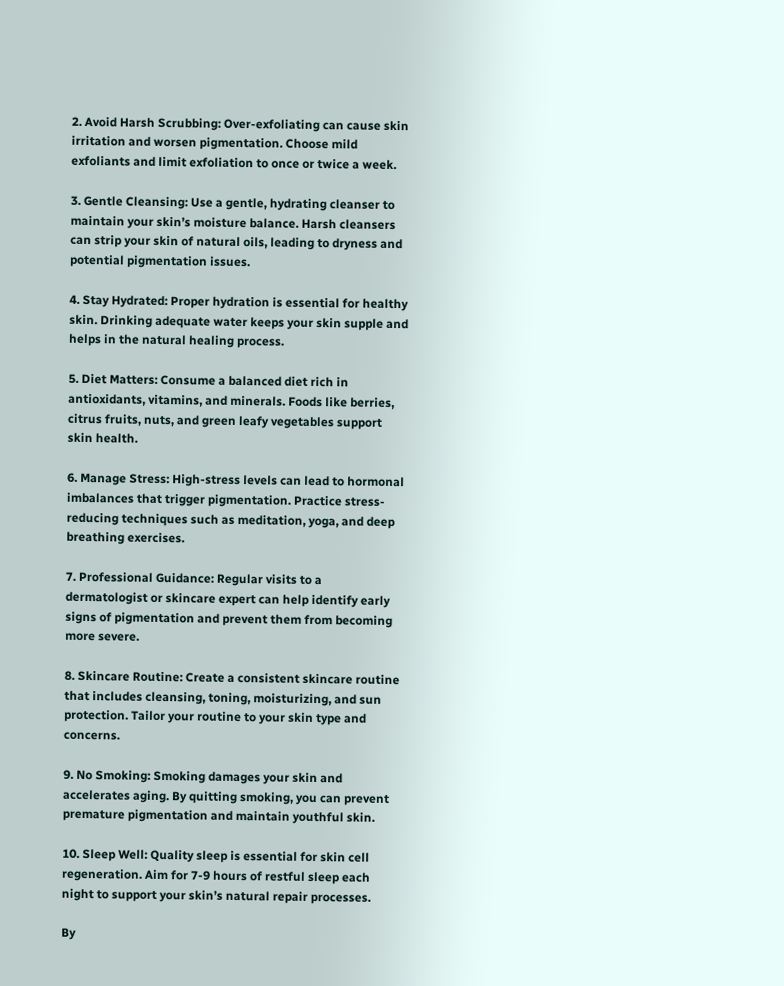2. Avoid Harsh Scrubbing: Over-exfoliating can cause skin irritation and worsen pigmentation. Choose mild exfoliants and limit exfoliation to once or twice a week.

3. Gentle Cleansing: Use a gentle, hydrating cleanser to maintain your skin’s moisture balance. Harsh cleansers can strip your skin of natural oils, leading to dryness and potential pigmentation issues.

4. Stay Hydrated: Proper hydration is essential for healthy skin. Drinking adequate water keeps your skin supple and helps in the natural healing process.

5. Diet Matters: Consume a balanced diet rich in antioxidants, vitamins, and minerals. Foods like berries, citrus fruits, nuts, and green leafy vegetables support skin health.

6. Manage Stress: High-stress levels can lead to hormonal imbalances that trigger pigmentation. Practice stress-reducing techniques such as meditation, yoga, and deep breathing exercises.

7. Professional Guidance: Regular visits to a dermatologist or skincare expert can help identify early signs of pigmentation and prevent them from becoming more severe.

8. Skincare Routine: Create a consistent skincare routine that includes cleansing, toning, moisturizing, and sun protection. Tailor your routine to your skin type and concerns.

9. No Smoking: Smoking damages your skin and accelerates aging. By quitting smoking, you can prevent premature pigmentation and maintain youthful skin.

10. Sleep Well: Quality sleep is essential for skin cell regeneration. Aim for 7-9 hours of restful sleep each night to support your skin’s natural repair processes.

By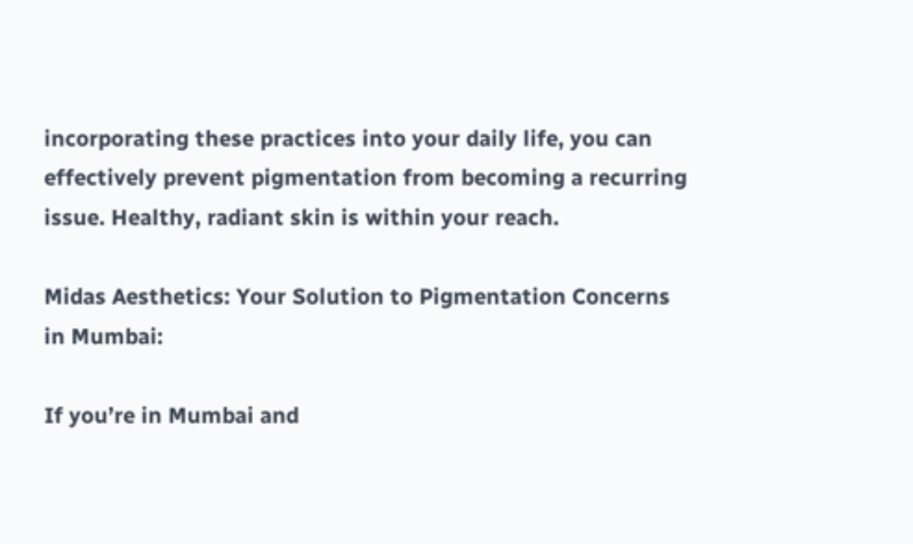incorporating these practices into your daily life, you can effectively prevent pigmentation from becoming a recurring issue. Healthy, radiant skin is within your reach.

Midas Aesthetics: Your Solution to Pigmentation Concerns in Mumbai:

If you’re in Mumbai and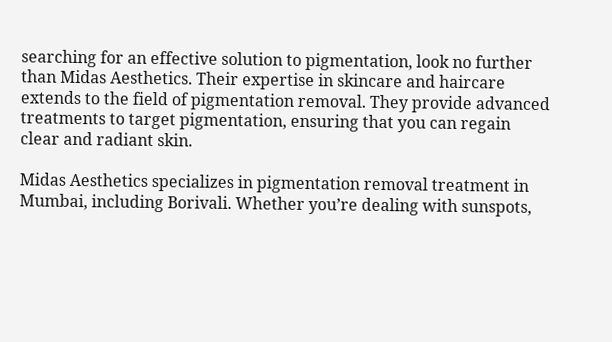searching for an effective solution to pigmentation, look no further than Midas Aesthetics. Their expertise in skincare and haircare extends to the field of pigmentation removal. They provide advanced treatments to target pigmentation, ensuring that you can regain clear and radiant skin.

Midas Aesthetics specializes in pigmentation removal treatment in Mumbai, including Borivali. Whether you’re dealing with sunspots,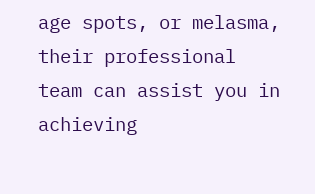age spots, or melasma, their professional team can assist you in achieving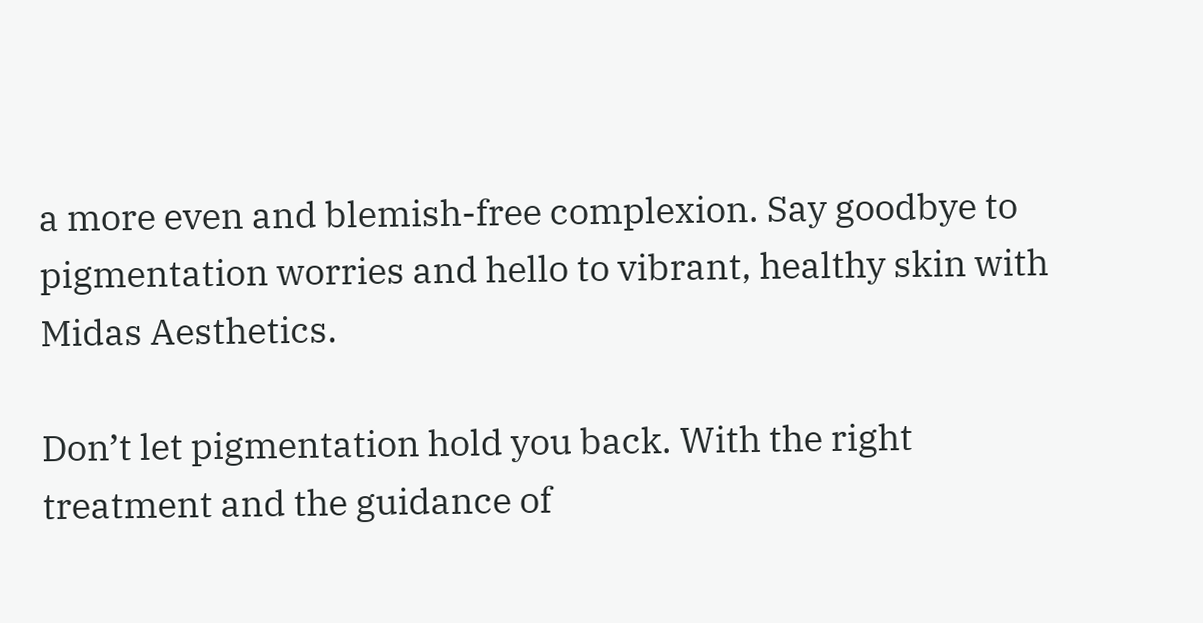a more even and blemish-free complexion. Say goodbye to pigmentation worries and hello to vibrant, healthy skin with Midas Aesthetics.

Don’t let pigmentation hold you back. With the right treatment and the guidance of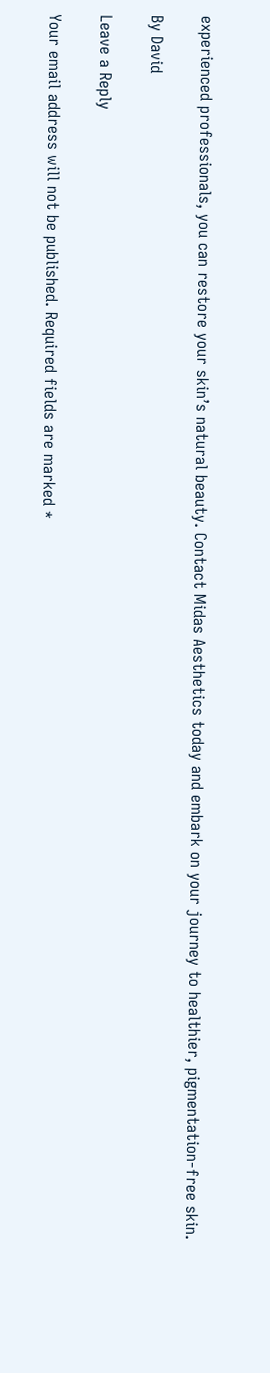experienced professionals, you can restore your skin’s natural beauty. Contact Midas Aesthetics today and embark on your journey to healthier, pigmentation-free skin.

By David

Leave a Reply

Your email address will not be published. Required fields are marked *